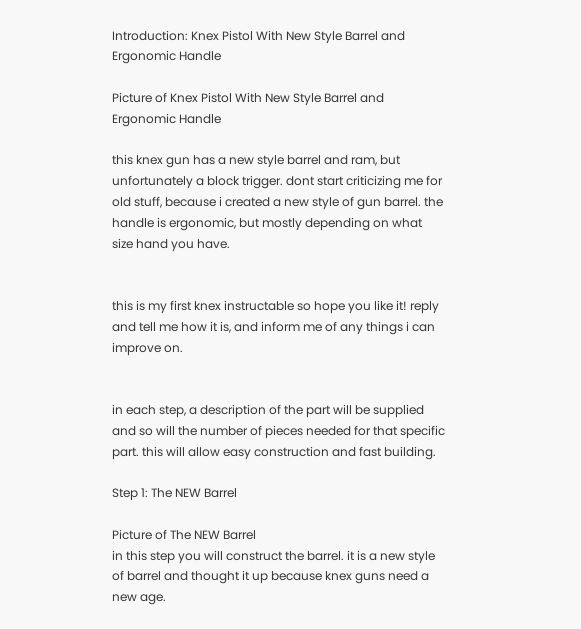Introduction: Knex Pistol With New Style Barrel and Ergonomic Handle

Picture of Knex Pistol With New Style Barrel and Ergonomic Handle

this knex gun has a new style barrel and ram, but unfortunately a block trigger. dont start criticizing me for old stuff, because i created a new style of gun barrel. the handle is ergonomic, but mostly depending on what size hand you have.


this is my first knex instructable so hope you like it! reply and tell me how it is, and inform me of any things i can improve on.


in each step, a description of the part will be supplied and so will the number of pieces needed for that specific part. this will allow easy construction and fast building.

Step 1: The NEW Barrel

Picture of The NEW Barrel
in this step you will construct the barrel. it is a new style of barrel and thought it up because knex guns need a new age.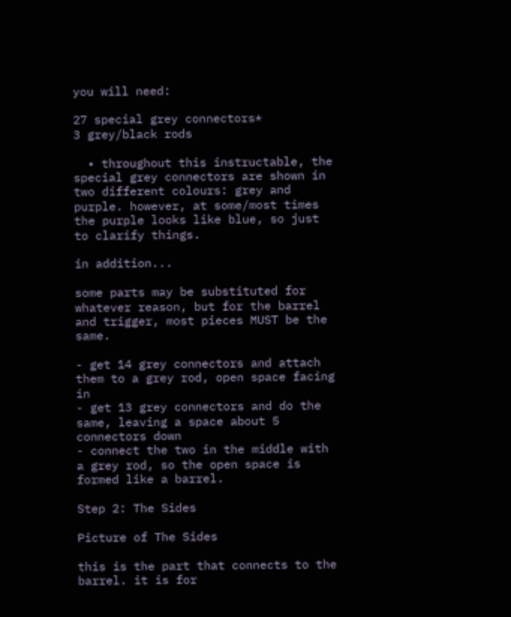you will need:

27 special grey connectors*
3 grey/black rods

  • throughout this instructable, the special grey connectors are shown in two different colours: grey and purple. however, at some/most times the purple looks like blue, so just to clarify things.

in addition...

some parts may be substituted for whatever reason, but for the barrel and trigger, most pieces MUST be the same.

- get 14 grey connectors and attach them to a grey rod, open space facing in
- get 13 grey connectors and do the same, leaving a space about 5 connectors down
- connect the two in the middle with a grey rod, so the open space is formed like a barrel.

Step 2: The Sides

Picture of The Sides

this is the part that connects to the barrel. it is for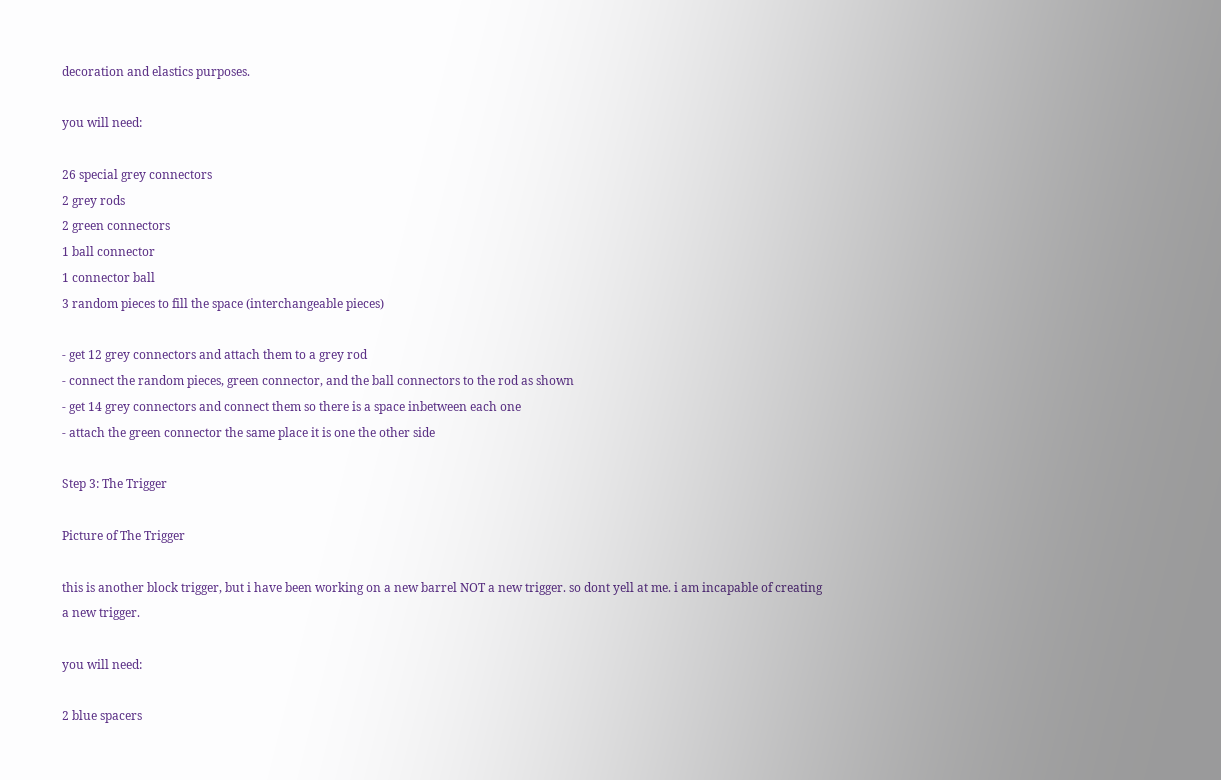decoration and elastics purposes.

you will need:

26 special grey connectors
2 grey rods
2 green connectors
1 ball connector
1 connector ball
3 random pieces to fill the space (interchangeable pieces)

- get 12 grey connectors and attach them to a grey rod
- connect the random pieces, green connector, and the ball connectors to the rod as shown
- get 14 grey connectors and connect them so there is a space inbetween each one
- attach the green connector the same place it is one the other side

Step 3: The Trigger

Picture of The Trigger

this is another block trigger, but i have been working on a new barrel NOT a new trigger. so dont yell at me. i am incapable of creating a new trigger.

you will need:

2 blue spacers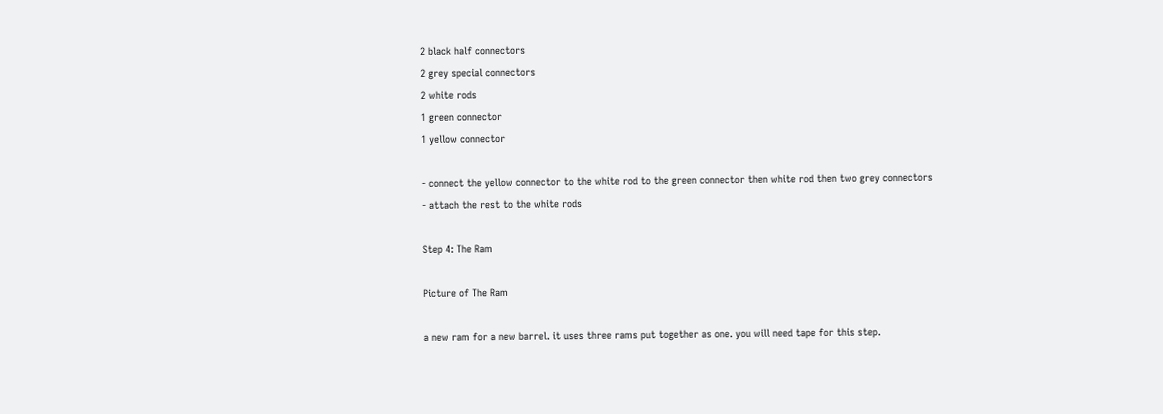2 black half connectors
2 grey special connectors
2 white rods
1 green connector
1 yellow connector

- connect the yellow connector to the white rod to the green connector then white rod then two grey connectors
- attach the rest to the white rods

Step 4: The Ram

Picture of The Ram

a new ram for a new barrel. it uses three rams put together as one. you will need tape for this step.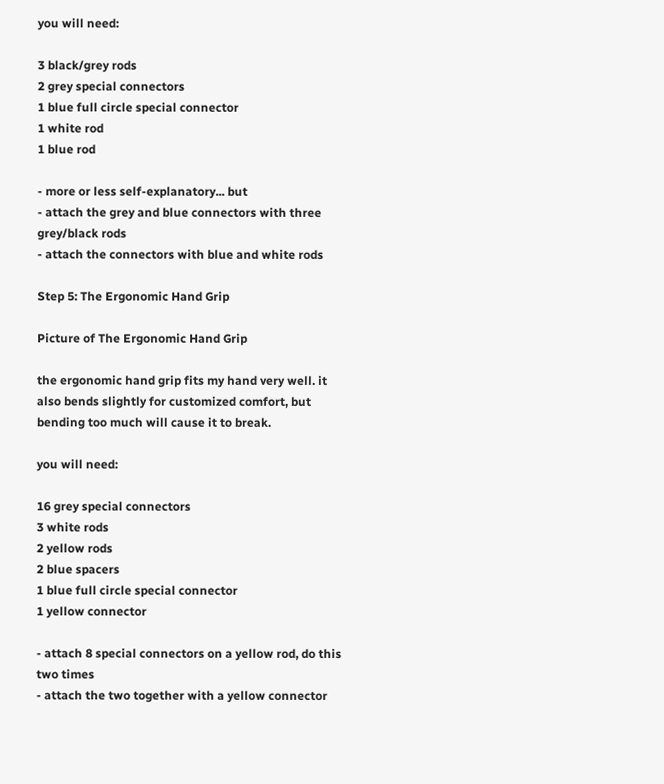you will need:

3 black/grey rods
2 grey special connectors
1 blue full circle special connector
1 white rod
1 blue rod

- more or less self-explanatory... but
- attach the grey and blue connectors with three grey/black rods
- attach the connectors with blue and white rods

Step 5: The Ergonomic Hand Grip

Picture of The Ergonomic Hand Grip

the ergonomic hand grip fits my hand very well. it also bends slightly for customized comfort, but bending too much will cause it to break.

you will need:

16 grey special connectors
3 white rods
2 yellow rods
2 blue spacers
1 blue full circle special connector
1 yellow connector

- attach 8 special connectors on a yellow rod, do this two times
- attach the two together with a yellow connector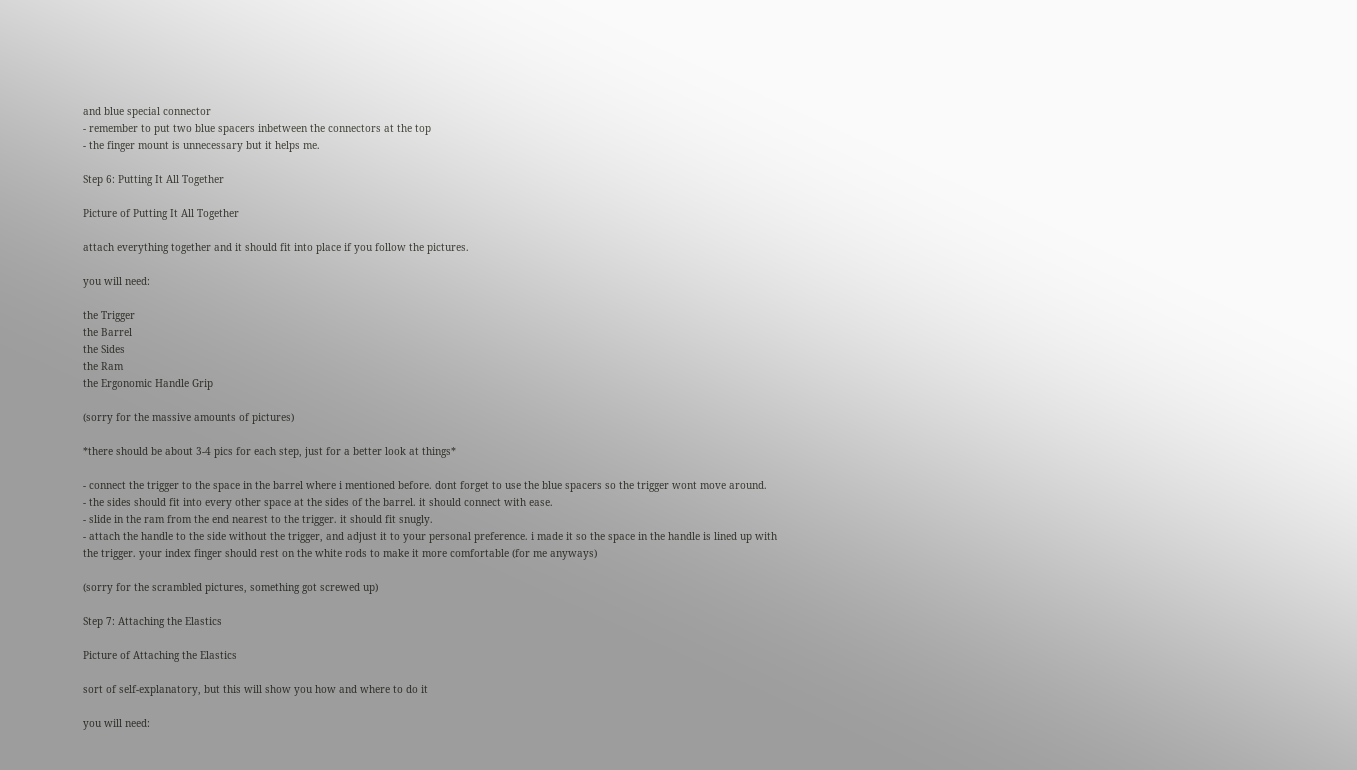and blue special connector
- remember to put two blue spacers inbetween the connectors at the top
- the finger mount is unnecessary but it helps me.

Step 6: Putting It All Together

Picture of Putting It All Together

attach everything together and it should fit into place if you follow the pictures.

you will need:

the Trigger
the Barrel
the Sides
the Ram
the Ergonomic Handle Grip

(sorry for the massive amounts of pictures)

*there should be about 3-4 pics for each step, just for a better look at things*

- connect the trigger to the space in the barrel where i mentioned before. dont forget to use the blue spacers so the trigger wont move around.
- the sides should fit into every other space at the sides of the barrel. it should connect with ease.
- slide in the ram from the end nearest to the trigger. it should fit snugly.
- attach the handle to the side without the trigger, and adjust it to your personal preference. i made it so the space in the handle is lined up with the trigger. your index finger should rest on the white rods to make it more comfortable (for me anyways)

(sorry for the scrambled pictures, something got screwed up)

Step 7: Attaching the Elastics

Picture of Attaching the Elastics

sort of self-explanatory, but this will show you how and where to do it

you will need: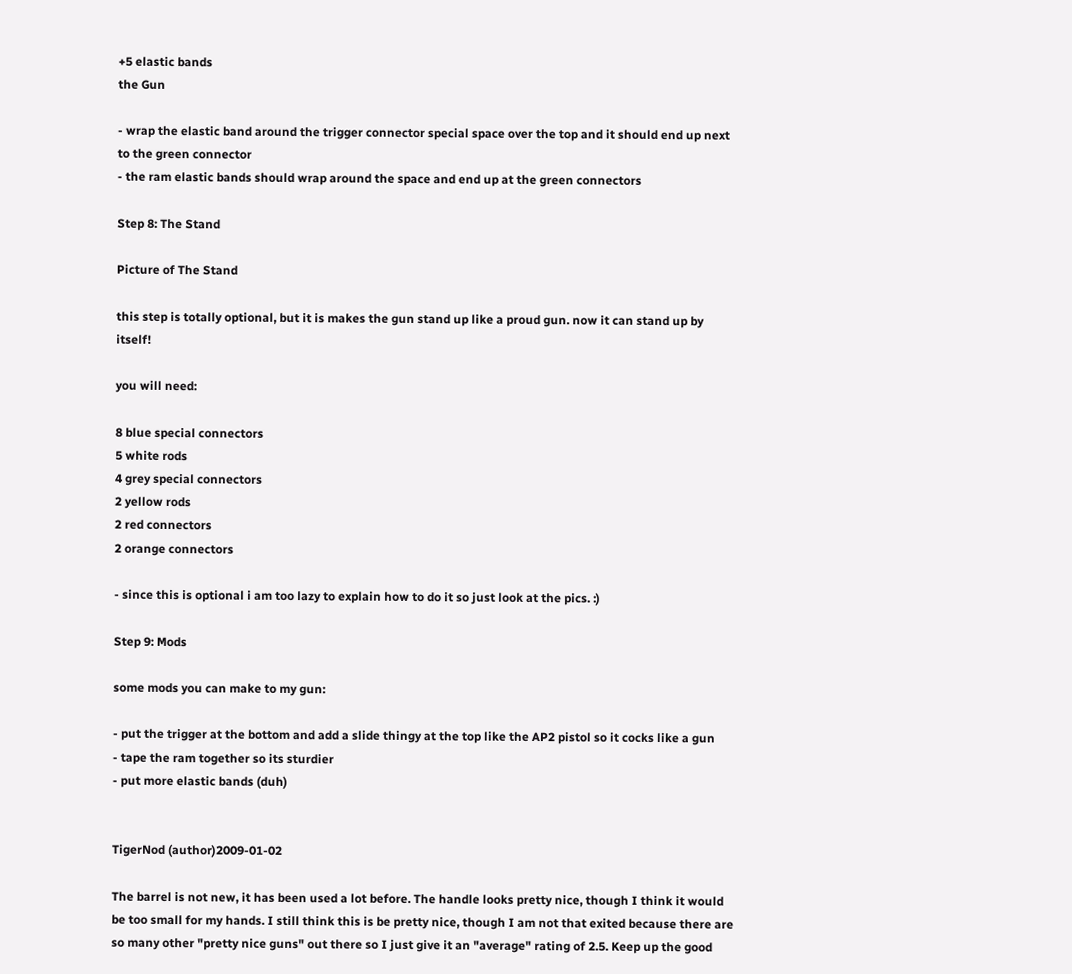+5 elastic bands
the Gun

- wrap the elastic band around the trigger connector special space over the top and it should end up next to the green connector
- the ram elastic bands should wrap around the space and end up at the green connectors

Step 8: The Stand

Picture of The Stand

this step is totally optional, but it is makes the gun stand up like a proud gun. now it can stand up by itself!

you will need:

8 blue special connectors
5 white rods
4 grey special connectors
2 yellow rods
2 red connectors
2 orange connectors

- since this is optional i am too lazy to explain how to do it so just look at the pics. :)

Step 9: Mods

some mods you can make to my gun:

- put the trigger at the bottom and add a slide thingy at the top like the AP2 pistol so it cocks like a gun
- tape the ram together so its sturdier
- put more elastic bands (duh)


TigerNod (author)2009-01-02

The barrel is not new, it has been used a lot before. The handle looks pretty nice, though I think it would be too small for my hands. I still think this is be pretty nice, though I am not that exited because there are so many other "pretty nice guns" out there so I just give it an "average" rating of 2.5. Keep up the good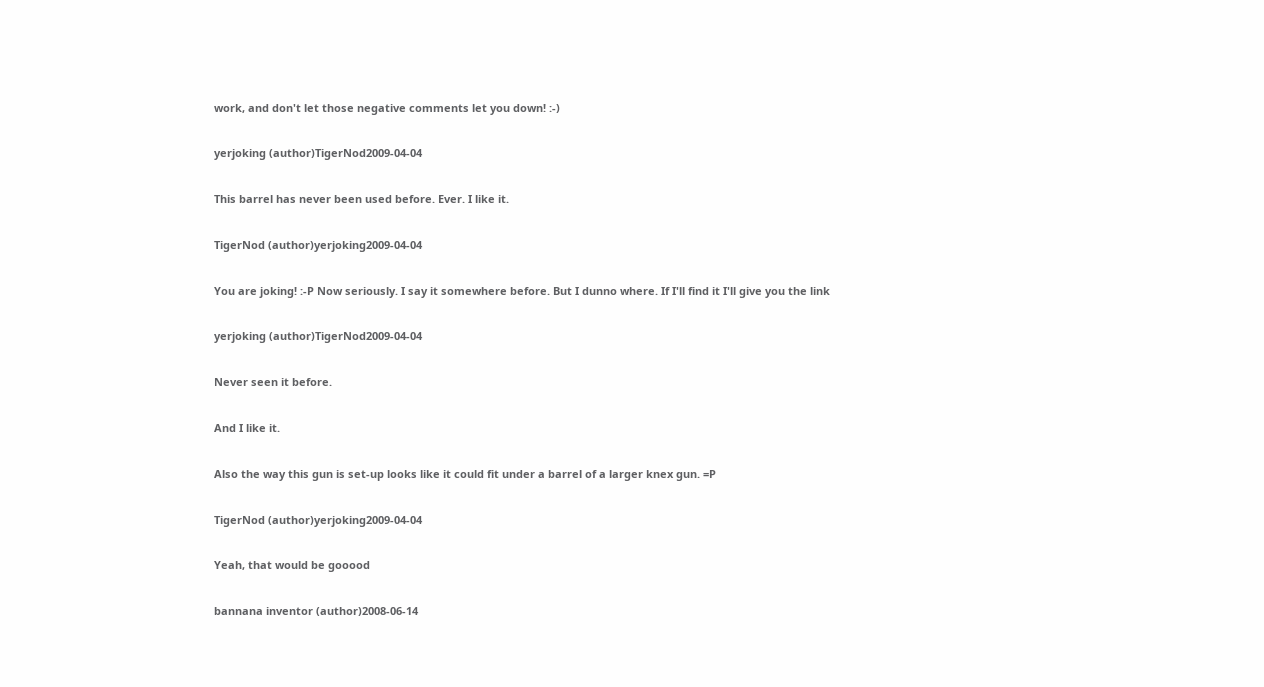work, and don't let those negative comments let you down! :-)

yerjoking (author)TigerNod2009-04-04

This barrel has never been used before. Ever. I like it.

TigerNod (author)yerjoking2009-04-04

You are joking! :-P Now seriously. I say it somewhere before. But I dunno where. If I'll find it I'll give you the link

yerjoking (author)TigerNod2009-04-04

Never seen it before.

And I like it.

Also the way this gun is set-up looks like it could fit under a barrel of a larger knex gun. =P

TigerNod (author)yerjoking2009-04-04

Yeah, that would be gooood

bannana inventor (author)2008-06-14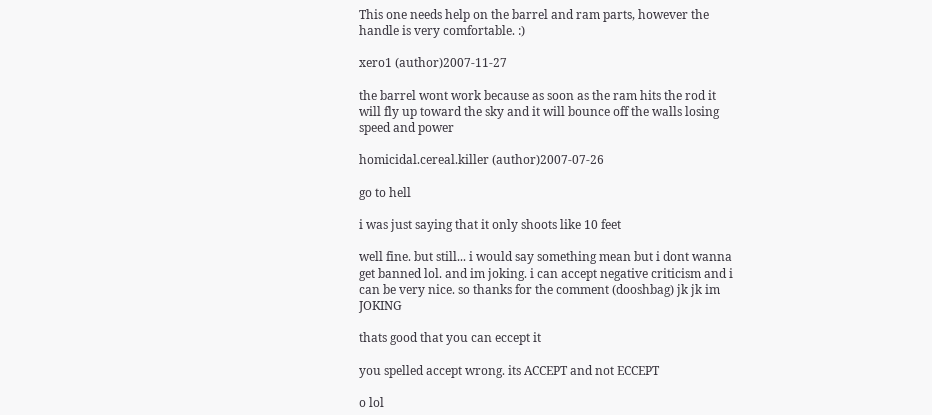This one needs help on the barrel and ram parts, however the handle is very comfortable. :)

xero1 (author)2007-11-27

the barrel wont work because as soon as the ram hits the rod it will fly up toward the sky and it will bounce off the walls losing speed and power

homicidal.cereal.killer (author)2007-07-26

go to hell

i was just saying that it only shoots like 10 feet

well fine. but still... i would say something mean but i dont wanna get banned lol. and im joking. i can accept negative criticism and i can be very nice. so thanks for the comment (dooshbag) jk jk im JOKING

thats good that you can eccept it

you spelled accept wrong. its ACCEPT and not ECCEPT

o lol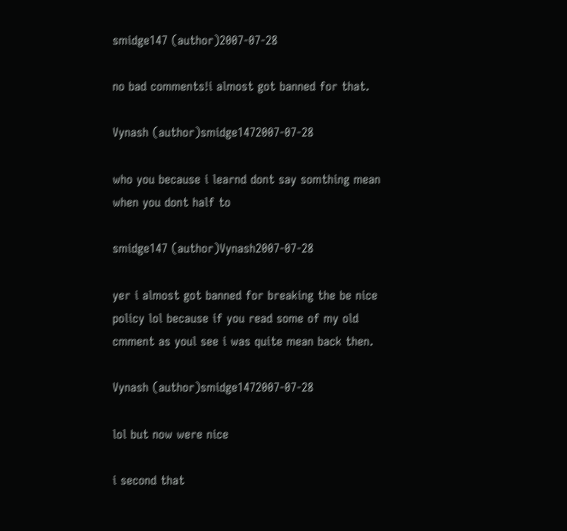smidge147 (author)2007-07-28

no bad comments!i almost got banned for that.

Vynash (author)smidge1472007-07-28

who you because i learnd dont say somthing mean when you dont half to

smidge147 (author)Vynash2007-07-28

yer i almost got banned for breaking the be nice policy lol because if you read some of my old cmment as youl see i was quite mean back then.

Vynash (author)smidge1472007-07-28

lol but now were nice

i second that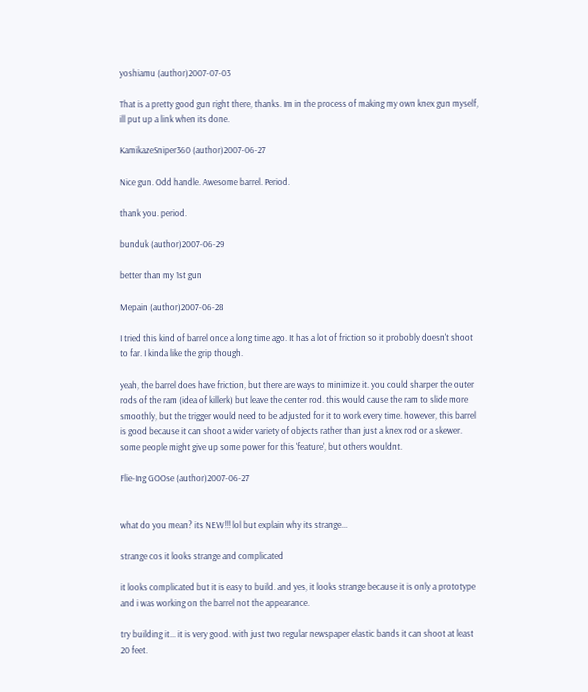yoshiamu (author)2007-07-03

That is a pretty good gun right there, thanks. Im in the process of making my own knex gun myself, ill put up a link when its done.

KamikazeSniper360 (author)2007-06-27

Nice gun. Odd handle. Awesome barrel. Period.

thank you. period.

bunduk (author)2007-06-29

better than my 1st gun

Mepain (author)2007-06-28

I tried this kind of barrel once a long time ago. It has a lot of friction so it probobly doesn't shoot to far. I kinda like the grip though.

yeah, the barrel does have friction, but there are ways to minimize it. you could sharper the outer rods of the ram (idea of killerk) but leave the center rod. this would cause the ram to slide more smoothly, but the trigger would need to be adjusted for it to work every time. however, this barrel is good because it can shoot a wider variety of objects rather than just a knex rod or a skewer. some people might give up some power for this 'feature', but others wouldnt.

Flie-Ing GOOse (author)2007-06-27


what do you mean? its NEW!!! lol but explain why its strange...

strange cos it looks strange and complicated

it looks complicated but it is easy to build. and yes, it looks strange because it is only a prototype and i was working on the barrel not the appearance.

try building it... it is very good. with just two regular newspaper elastic bands it can shoot at least 20 feet.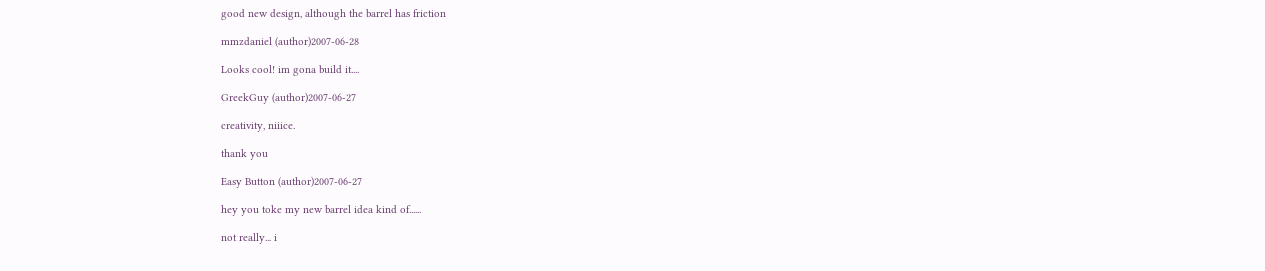good new design, although the barrel has friction

mmzdaniel (author)2007-06-28

Looks cool! im gona build it....

GreekGuy (author)2007-06-27

creativity, niiice.

thank you

Easy Button (author)2007-06-27

hey you toke my new barrel idea kind of......

not really... i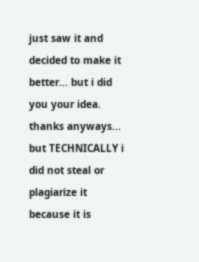just saw it and decided to make it better... but i did you your idea. thanks anyways... but TECHNICALLY i did not steal or plagiarize it because it is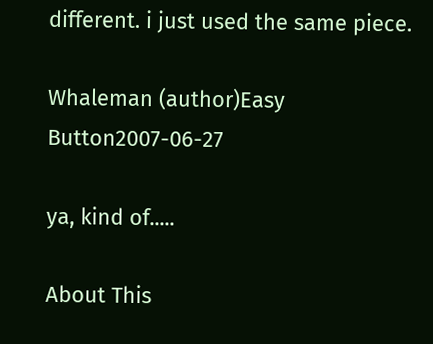different. i just used the same piece.

Whaleman (author)Easy Button2007-06-27

ya, kind of.....

About This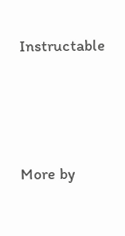Instructable




More by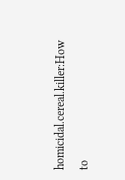homicidal.cereal.killer:How to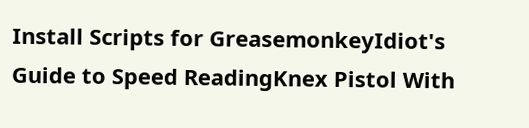Install Scripts for GreasemonkeyIdiot's Guide to Speed ReadingKnex Pistol With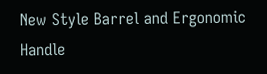New Style Barrel and Ergonomic Handle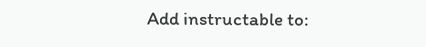Add instructable to: